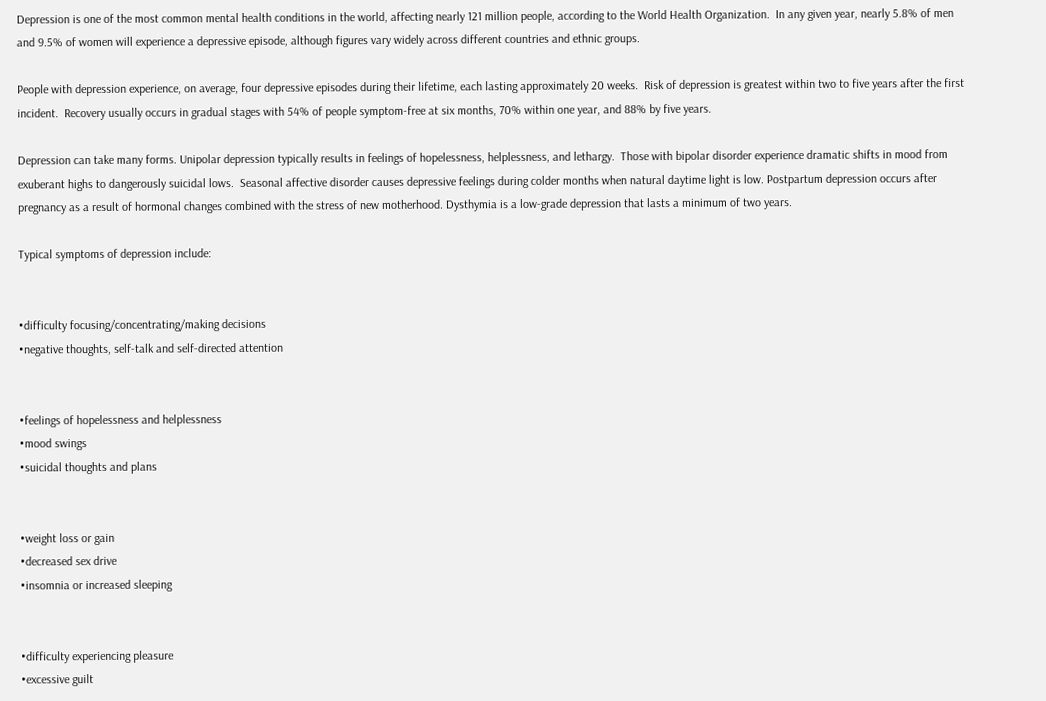Depression is one of the most common mental health conditions in the world, affecting nearly 121 million people, according to the World Health Organization.  In any given year, nearly 5.8% of men and 9.5% of women will experience a depressive episode, although figures vary widely across different countries and ethnic groups.

People with depression experience, on average, four depressive episodes during their lifetime, each lasting approximately 20 weeks.  Risk of depression is greatest within two to five years after the first incident.  Recovery usually occurs in gradual stages with 54% of people symptom-free at six months, 70% within one year, and 88% by five years.

Depression can take many forms. Unipolar depression typically results in feelings of hopelessness, helplessness, and lethargy.  Those with bipolar disorder experience dramatic shifts in mood from exuberant highs to dangerously suicidal lows.  Seasonal affective disorder causes depressive feelings during colder months when natural daytime light is low. Postpartum depression occurs after pregnancy as a result of hormonal changes combined with the stress of new motherhood. Dysthymia is a low-grade depression that lasts a minimum of two years.

Typical symptoms of depression include:


•difficulty focusing/concentrating/making decisions
•negative thoughts, self-talk and self-directed attention


•feelings of hopelessness and helplessness
•mood swings
•suicidal thoughts and plans


•weight loss or gain
•decreased sex drive
•insomnia or increased sleeping


•difficulty experiencing pleasure
•excessive guilt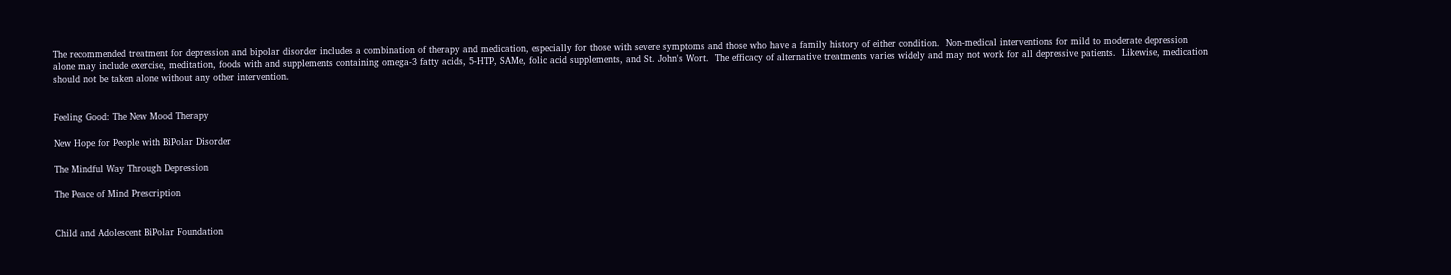The recommended treatment for depression and bipolar disorder includes a combination of therapy and medication, especially for those with severe symptoms and those who have a family history of either condition.  Non-medical interventions for mild to moderate depression alone may include exercise, meditation, foods with and supplements containing omega-3 fatty acids, 5-HTP, SAMe, folic acid supplements, and St. John's Wort.  The efficacy of alternative treatments varies widely and may not work for all depressive patients.  Likewise, medication should not be taken alone without any other intervention.


Feeling Good: The New Mood Therapy

New Hope for People with BiPolar Disorder

The Mindful Way Through Depression

The Peace of Mind Prescription


Child and Adolescent BiPolar Foundation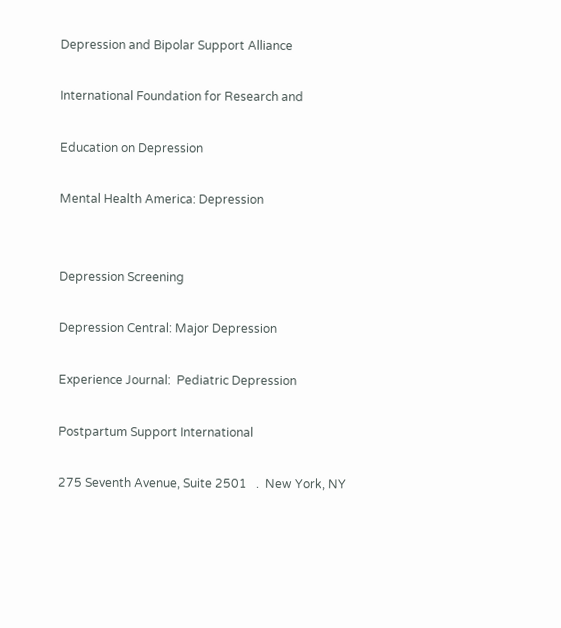Depression and Bipolar Support Alliance

International Foundation for Research and

Education on Depression

Mental Health America: Depression


Depression Screening

Depression Central: Major Depression

Experience Journal:  Pediatric Depression

Postpartum Support International

275 Seventh Avenue, Suite 2501   .  New York, NY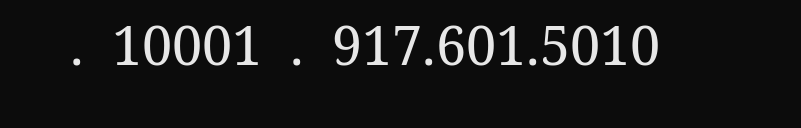.  10001  .  917.601.5010